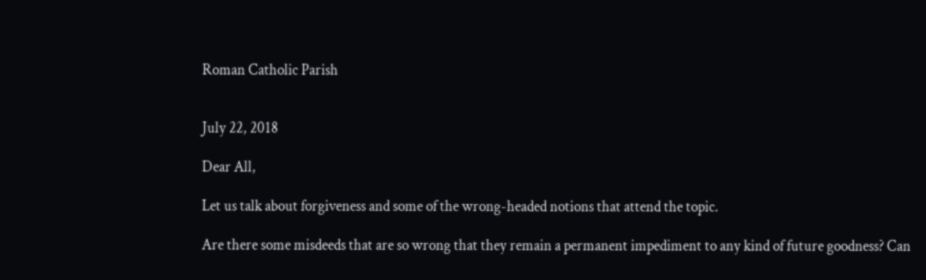Roman Catholic Parish


July 22, 2018

Dear All,

Let us talk about forgiveness and some of the wrong-headed notions that attend the topic.

Are there some misdeeds that are so wrong that they remain a permanent impediment to any kind of future goodness? Can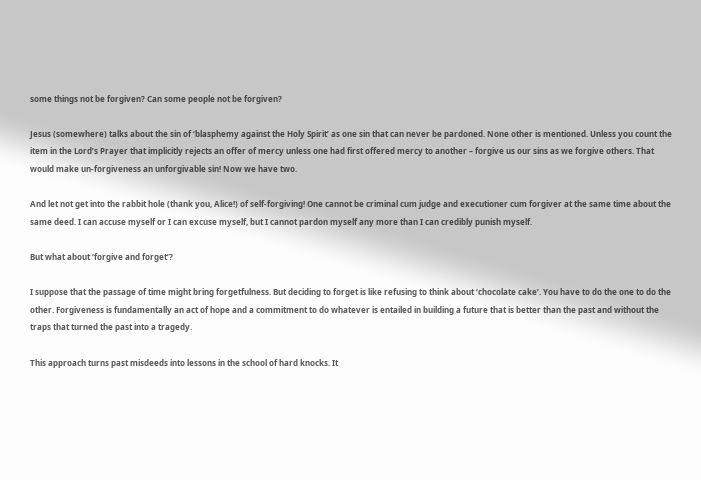some things not be forgiven? Can some people not be forgiven?

Jesus (somewhere) talks about the sin of ‘blasphemy against the Holy Spirit’ as one sin that can never be pardoned. None other is mentioned. Unless you count the item in the Lord’s Prayer that implicitly rejects an offer of mercy unless one had first offered mercy to another – forgive us our sins as we forgive others. That would make un-forgiveness an unforgivable sin! Now we have two.

And let not get into the rabbit hole (thank you, Alice!) of self-forgiving! One cannot be criminal cum judge and executioner cum forgiver at the same time about the same deed. I can accuse myself or I can excuse myself, but I cannot pardon myself any more than I can credibly punish myself.

But what about ‘forgive and forget’?

I suppose that the passage of time might bring forgetfulness. But deciding to forget is like refusing to think about ‘chocolate cake’. You have to do the one to do the other. Forgiveness is fundamentally an act of hope and a commitment to do whatever is entailed in building a future that is better than the past and without the traps that turned the past into a tragedy.

This approach turns past misdeeds into lessons in the school of hard knocks. It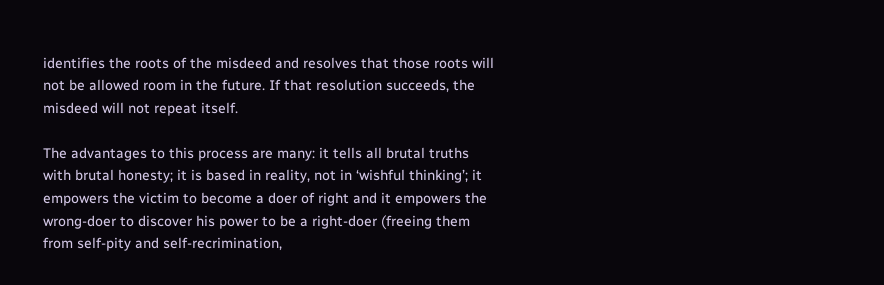identifies the roots of the misdeed and resolves that those roots will not be allowed room in the future. If that resolution succeeds, the misdeed will not repeat itself.

The advantages to this process are many: it tells all brutal truths with brutal honesty; it is based in reality, not in ‘wishful thinking’; it empowers the victim to become a doer of right and it empowers the wrong-doer to discover his power to be a right-doer (freeing them from self-pity and self-recrimination,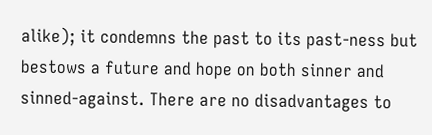alike); it condemns the past to its past-ness but bestows a future and hope on both sinner and sinned-against. There are no disadvantages to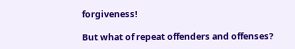forgiveness!

But what of repeat offenders and offenses?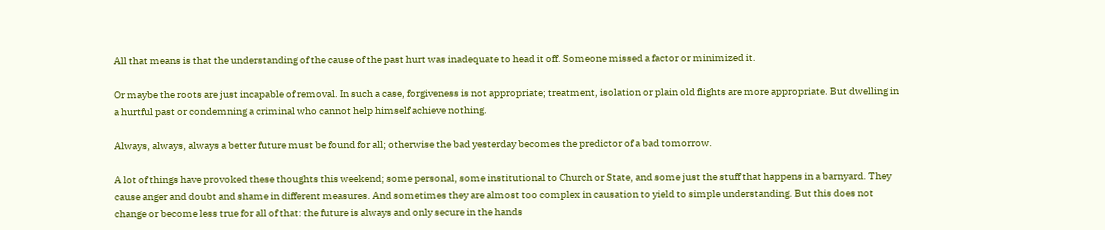All that means is that the understanding of the cause of the past hurt was inadequate to head it off. Someone missed a factor or minimized it.

Or maybe the roots are just incapable of removal. In such a case, forgiveness is not appropriate; treatment, isolation or plain old flights are more appropriate. But dwelling in a hurtful past or condemning a criminal who cannot help himself achieve nothing.

Always, always, always a better future must be found for all; otherwise the bad yesterday becomes the predictor of a bad tomorrow.

A lot of things have provoked these thoughts this weekend; some personal, some institutional to Church or State, and some just the stuff that happens in a barnyard. They cause anger and doubt and shame in different measures. And sometimes they are almost too complex in causation to yield to simple understanding. But this does not change or become less true for all of that: the future is always and only secure in the hands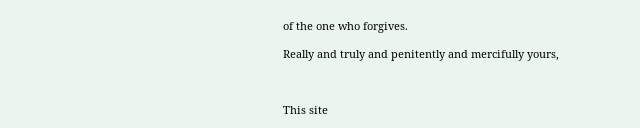of the one who forgives.

Really and truly and penitently and mercifully yours,



This site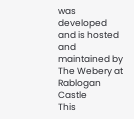was developed and is hosted and maintained by The Webery at Rablogan Castle
This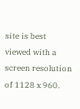site is best viewed with a screen resolution of 1128 x 960.